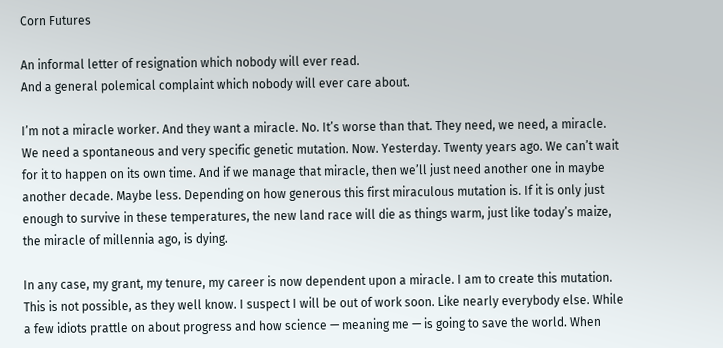Corn Futures

An informal letter of resignation which nobody will ever read.
And a general polemical complaint which nobody will ever care about.

I’m not a miracle worker. And they want a miracle. No. It’s worse than that. They need, we need, a miracle. We need a spontaneous and very specific genetic mutation. Now. Yesterday. Twenty years ago. We can’t wait for it to happen on its own time. And if we manage that miracle, then we’ll just need another one in maybe another decade. Maybe less. Depending on how generous this first miraculous mutation is. If it is only just enough to survive in these temperatures, the new land race will die as things warm, just like today’s maize, the miracle of millennia ago, is dying.

In any case, my grant, my tenure, my career is now dependent upon a miracle. I am to create this mutation. This is not possible, as they well know. I suspect I will be out of work soon. Like nearly everybody else. While a few idiots prattle on about progress and how science — meaning me — is going to save the world. When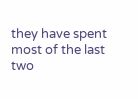they have spent most of the last two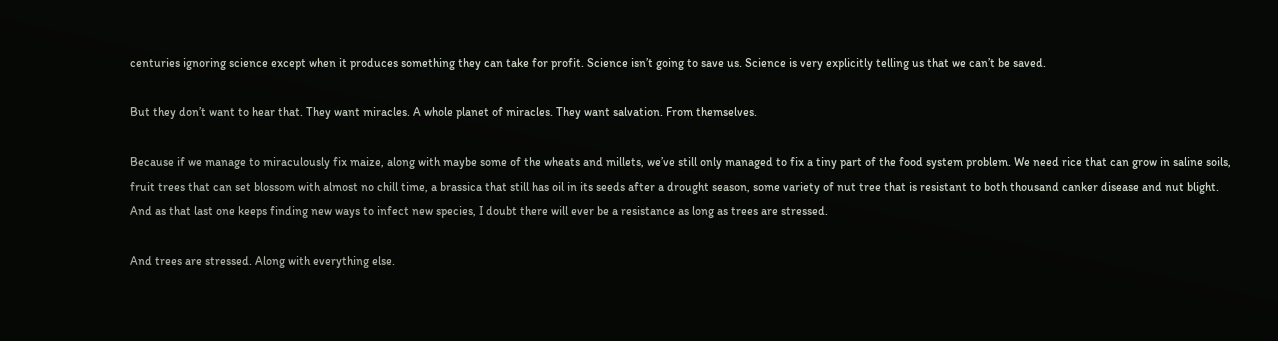centuries ignoring science except when it produces something they can take for profit. Science isn’t going to save us. Science is very explicitly telling us that we can’t be saved.

But they don’t want to hear that. They want miracles. A whole planet of miracles. They want salvation. From themselves.

Because if we manage to miraculously fix maize, along with maybe some of the wheats and millets, we’ve still only managed to fix a tiny part of the food system problem. We need rice that can grow in saline soils, fruit trees that can set blossom with almost no chill time, a brassica that still has oil in its seeds after a drought season, some variety of nut tree that is resistant to both thousand canker disease and nut blight. And as that last one keeps finding new ways to infect new species, I doubt there will ever be a resistance as long as trees are stressed.

And trees are stressed. Along with everything else.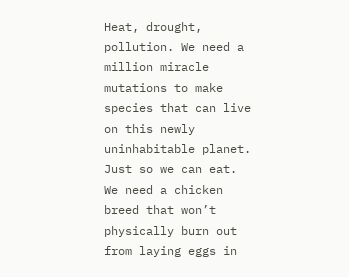Heat, drought, pollution. We need a million miracle mutations to make species that can live on this newly uninhabitable planet. Just so we can eat. We need a chicken breed that won’t physically burn out from laying eggs in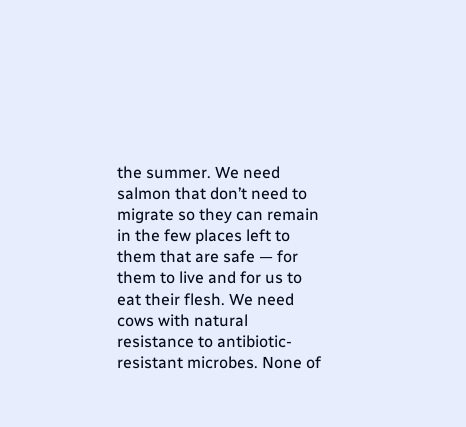the summer. We need salmon that don’t need to migrate so they can remain in the few places left to them that are safe — for them to live and for us to eat their flesh. We need cows with natural resistance to antibiotic-resistant microbes. None of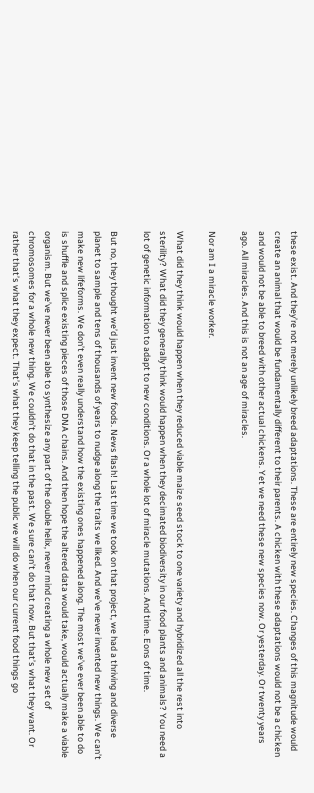these exist. And they’re not merely unlikely breed adaptations. These are entirely new species. Changes of this magnitude would create an animal that would be fundamentally different to their parents. A chicken with these adaptations would not be a chicken and would not be able to breed with other actual chickens. Yet we need these new species now. Or yesterday. Or twenty years ago. All miracles. And this is not an age of miracles.

Nor am I a miracle worker.

What did they think would happen when they reduced viable maize seed stock to one variety and hybridized all the rest into sterility? What did they generally think would happen when they decimated biodiversity in our food plants and animals? You need a lot of genetic information to adapt to new conditions. Or a whole lot of miracle mutations. And time. Eons of time.

But no, they thought we’d just invent new foods. News flash! Last time we took on that project, we had a thriving and diverse planet to sample and tens of thousands of years to nudge along the traits we liked. And we’ve never invented new things. We can’t make new lifeforms. We don’t even really understand how the existing ones happened along. The most we’ve ever been able to do is shuffle and splice existing pieces of those DNA chains. And then hope the altered data would take, would actually make a viable organism. But we’ve never been able to synthesize any part of the double helix, never mind creating a whole new set of chromosomes for a whole new thing. We couldn’t do that in the past. We sure can’t do that now. But that’s what they want. Or rather that’s what they expect. That’s what they keep telling the public we will do when our current food things go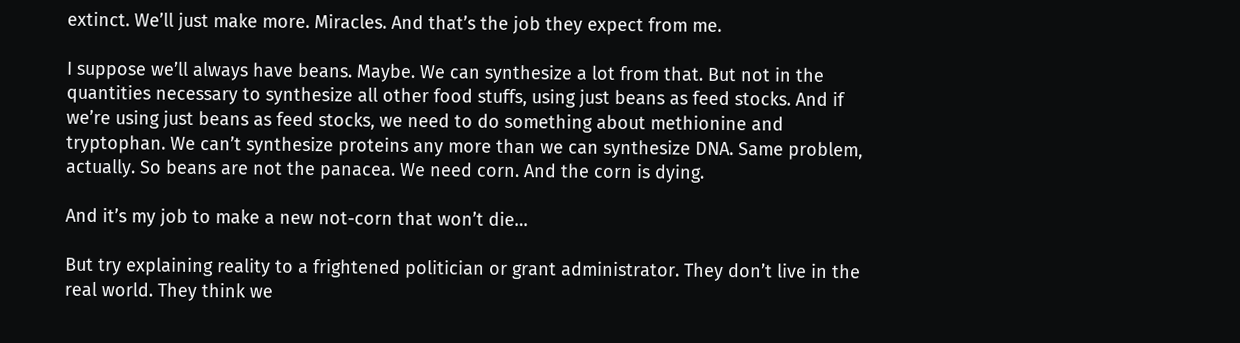extinct. We’ll just make more. Miracles. And that’s the job they expect from me.

I suppose we’ll always have beans. Maybe. We can synthesize a lot from that. But not in the quantities necessary to synthesize all other food stuffs, using just beans as feed stocks. And if we’re using just beans as feed stocks, we need to do something about methionine and tryptophan. We can’t synthesize proteins any more than we can synthesize DNA. Same problem, actually. So beans are not the panacea. We need corn. And the corn is dying.

And it’s my job to make a new not-corn that won’t die…

But try explaining reality to a frightened politician or grant administrator. They don’t live in the real world. They think we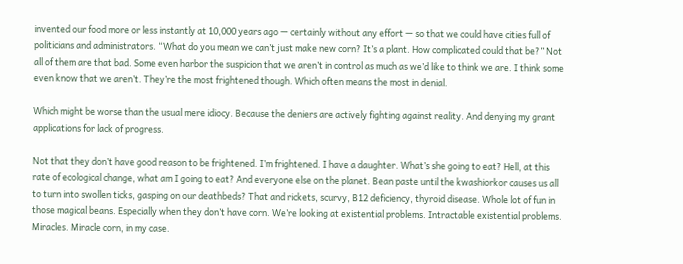invented our food more or less instantly at 10,000 years ago — certainly without any effort — so that we could have cities full of politicians and administrators. “What do you mean we can’t just make new corn? It’s a plant. How complicated could that be?” Not all of them are that bad. Some even harbor the suspicion that we aren’t in control as much as we’d like to think we are. I think some even know that we aren’t. They’re the most frightened though. Which often means the most in denial.

Which might be worse than the usual mere idiocy. Because the deniers are actively fighting against reality. And denying my grant applications for lack of progress.

Not that they don’t have good reason to be frightened. I’m frightened. I have a daughter. What’s she going to eat? Hell, at this rate of ecological change, what am I going to eat? And everyone else on the planet. Bean paste until the kwashiorkor causes us all to turn into swollen ticks, gasping on our deathbeds? That and rickets, scurvy, B12 deficiency, thyroid disease. Whole lot of fun in those magical beans. Especially when they don’t have corn. We’re looking at existential problems. Intractable existential problems. Miracles. Miracle corn, in my case.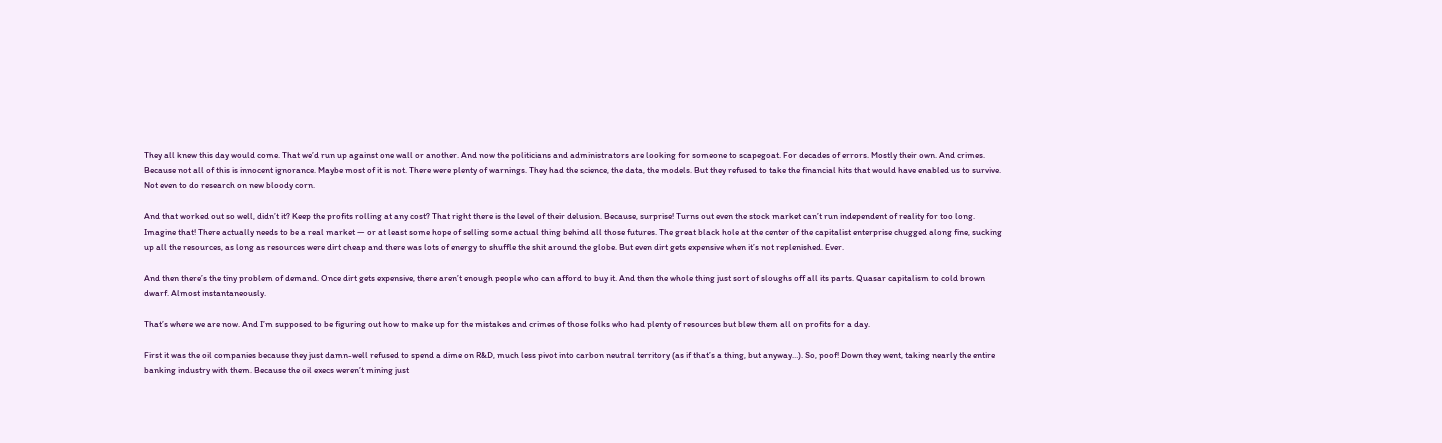They all knew this day would come. That we’d run up against one wall or another. And now the politicians and administrators are looking for someone to scapegoat. For decades of errors. Mostly their own. And crimes. Because not all of this is innocent ignorance. Maybe most of it is not. There were plenty of warnings. They had the science, the data, the models. But they refused to take the financial hits that would have enabled us to survive. Not even to do research on new bloody corn.

And that worked out so well, didn’t it? Keep the profits rolling at any cost? That right there is the level of their delusion. Because, surprise! Turns out even the stock market can’t run independent of reality for too long. Imagine that! There actually needs to be a real market — or at least some hope of selling some actual thing behind all those futures. The great black hole at the center of the capitalist enterprise chugged along fine, sucking up all the resources, as long as resources were dirt cheap and there was lots of energy to shuffle the shit around the globe. But even dirt gets expensive when it’s not replenished. Ever.

And then there’s the tiny problem of demand. Once dirt gets expensive, there aren’t enough people who can afford to buy it. And then the whole thing just sort of sloughs off all its parts. Quasar capitalism to cold brown dwarf. Almost instantaneously.

That’s where we are now. And I’m supposed to be figuring out how to make up for the mistakes and crimes of those folks who had plenty of resources but blew them all on profits for a day.

First it was the oil companies because they just damn-well refused to spend a dime on R&D, much less pivot into carbon neutral territory (as if that’s a thing, but anyway…). So, poof! Down they went, taking nearly the entire banking industry with them. Because the oil execs weren’t mining just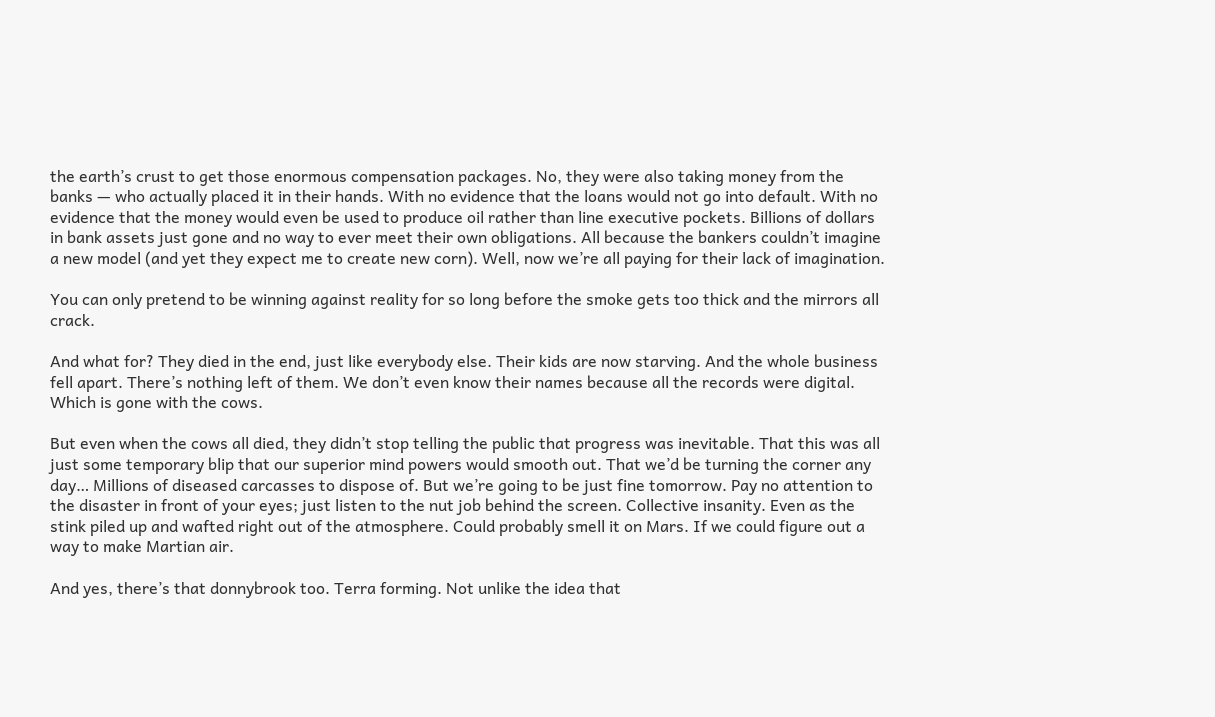the earth’s crust to get those enormous compensation packages. No, they were also taking money from the banks — who actually placed it in their hands. With no evidence that the loans would not go into default. With no evidence that the money would even be used to produce oil rather than line executive pockets. Billions of dollars in bank assets just gone and no way to ever meet their own obligations. All because the bankers couldn’t imagine a new model (and yet they expect me to create new corn). Well, now we’re all paying for their lack of imagination.

You can only pretend to be winning against reality for so long before the smoke gets too thick and the mirrors all crack.

And what for? They died in the end, just like everybody else. Their kids are now starving. And the whole business fell apart. There’s nothing left of them. We don’t even know their names because all the records were digital. Which is gone with the cows.

But even when the cows all died, they didn’t stop telling the public that progress was inevitable. That this was all just some temporary blip that our superior mind powers would smooth out. That we’d be turning the corner any day… Millions of diseased carcasses to dispose of. But we’re going to be just fine tomorrow. Pay no attention to the disaster in front of your eyes; just listen to the nut job behind the screen. Collective insanity. Even as the stink piled up and wafted right out of the atmosphere. Could probably smell it on Mars. If we could figure out a way to make Martian air.

And yes, there’s that donnybrook too. Terra forming. Not unlike the idea that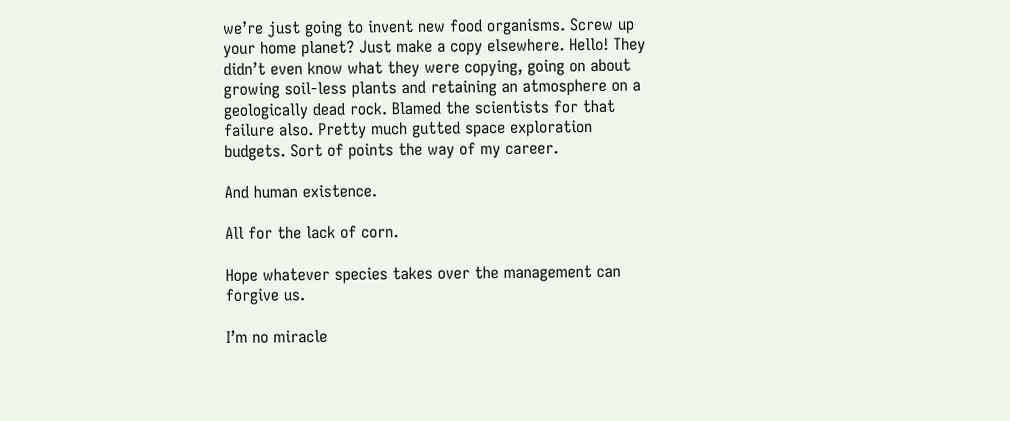we’re just going to invent new food organisms. Screw up your home planet? Just make a copy elsewhere. Hello! They didn’t even know what they were copying, going on about growing soil-less plants and retaining an atmosphere on a geologically dead rock. Blamed the scientists for that failure also. Pretty much gutted space exploration budgets. Sort of points the way of my career.

And human existence.

All for the lack of corn.

Hope whatever species takes over the management can forgive us.

I’m no miracle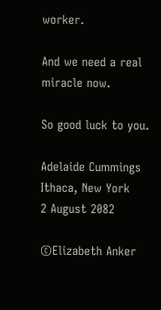worker.

And we need a real miracle now.

So good luck to you.

Adelaide Cummings
Ithaca, New York
2 August 2082

©Elizabeth Anker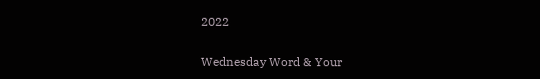2022

Wednesday Word & Your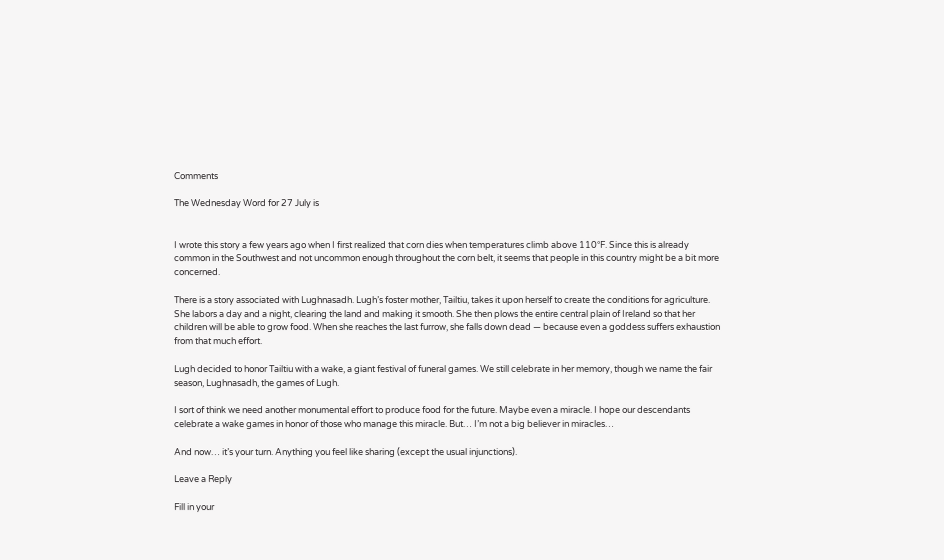Comments

The Wednesday Word for 27 July is


I wrote this story a few years ago when I first realized that corn dies when temperatures climb above 110°F. Since this is already common in the Southwest and not uncommon enough throughout the corn belt, it seems that people in this country might be a bit more concerned.

There is a story associated with Lughnasadh. Lugh’s foster mother, Tailtiu, takes it upon herself to create the conditions for agriculture. She labors a day and a night, clearing the land and making it smooth. She then plows the entire central plain of Ireland so that her children will be able to grow food. When she reaches the last furrow, she falls down dead — because even a goddess suffers exhaustion from that much effort.

Lugh decided to honor Tailtiu with a wake, a giant festival of funeral games. We still celebrate in her memory, though we name the fair season, Lughnasadh, the games of Lugh.

I sort of think we need another monumental effort to produce food for the future. Maybe even a miracle. I hope our descendants celebrate a wake games in honor of those who manage this miracle. But… I’m not a big believer in miracles…

And now… it’s your turn. Anything you feel like sharing (except the usual injunctions).

Leave a Reply

Fill in your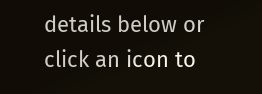details below or click an icon to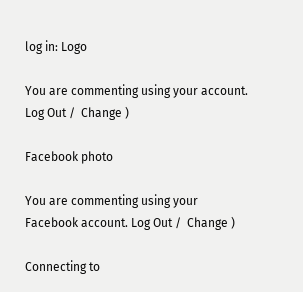log in: Logo

You are commenting using your account. Log Out /  Change )

Facebook photo

You are commenting using your Facebook account. Log Out /  Change )

Connecting to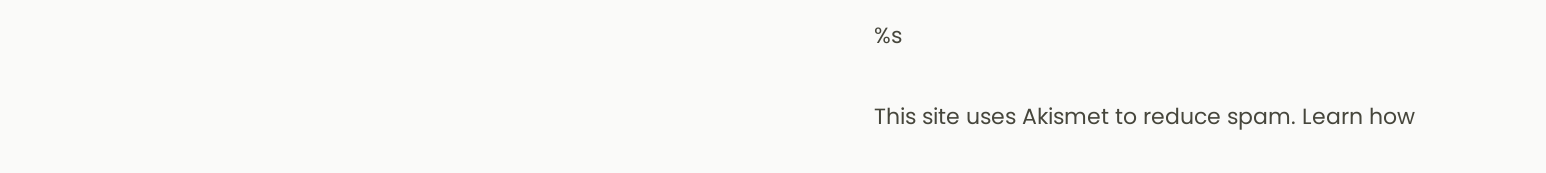%s

This site uses Akismet to reduce spam. Learn how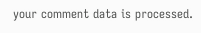your comment data is processed.